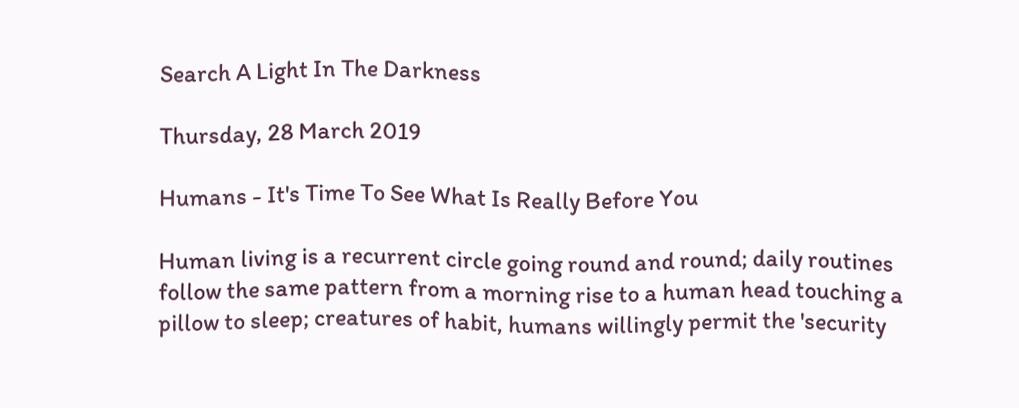Search A Light In The Darkness

Thursday, 28 March 2019

Humans - It's Time To See What Is Really Before You

Human living is a recurrent circle going round and round; daily routines follow the same pattern from a morning rise to a human head touching a pillow to sleep; creatures of habit, humans willingly permit the 'security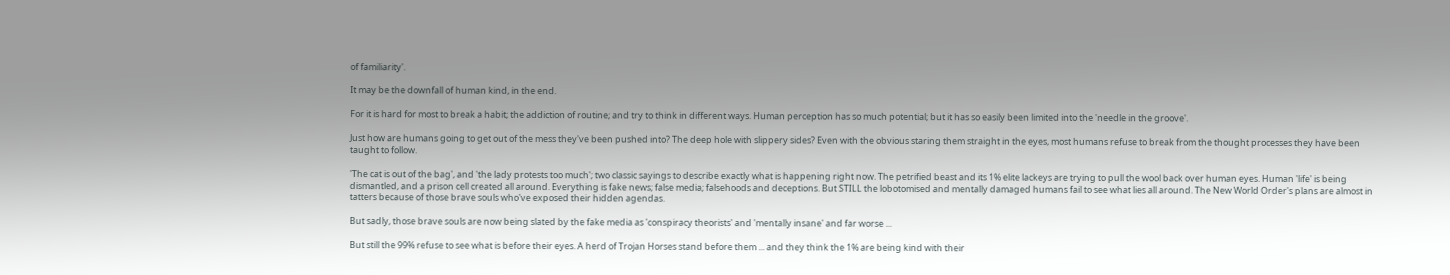of familiarity'.

It may be the downfall of human kind, in the end.

For it is hard for most to break a habit; the addiction of routine; and try to think in different ways. Human perception has so much potential; but it has so easily been limited into the 'needle in the groove'.

Just how are humans going to get out of the mess they've been pushed into? The deep hole with slippery sides? Even with the obvious staring them straight in the eyes, most humans refuse to break from the thought processes they have been taught to follow.

'The cat is out of the bag', and 'the lady protests too much'; two classic sayings to describe exactly what is happening right now. The petrified beast and its 1% elite lackeys are trying to pull the wool back over human eyes. Human 'life' is being dismantled, and a prison cell created all around. Everything is fake news; false media; falsehoods and deceptions. But STILL the lobotomised and mentally damaged humans fail to see what lies all around. The New World Order's plans are almost in tatters because of those brave souls who've exposed their hidden agendas.

But sadly, those brave souls are now being slated by the fake media as 'conspiracy theorists' and 'mentally insane' and far worse ...

But still the 99% refuse to see what is before their eyes. A herd of Trojan Horses stand before them ... and they think the 1% are being kind with their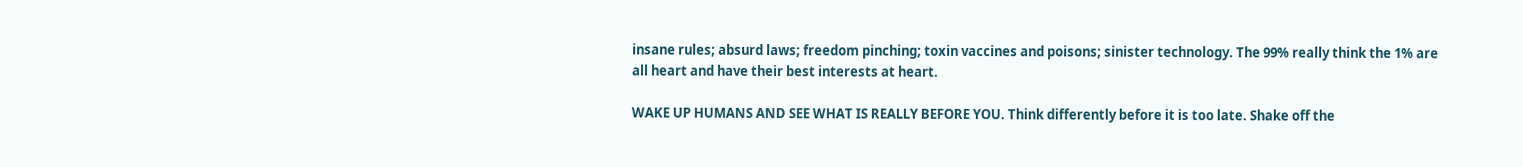insane rules; absurd laws; freedom pinching; toxin vaccines and poisons; sinister technology. The 99% really think the 1% are all heart and have their best interests at heart.

WAKE UP HUMANS AND SEE WHAT IS REALLY BEFORE YOU. Think differently before it is too late. Shake off the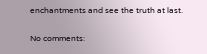enchantments and see the truth at last.

No comments: